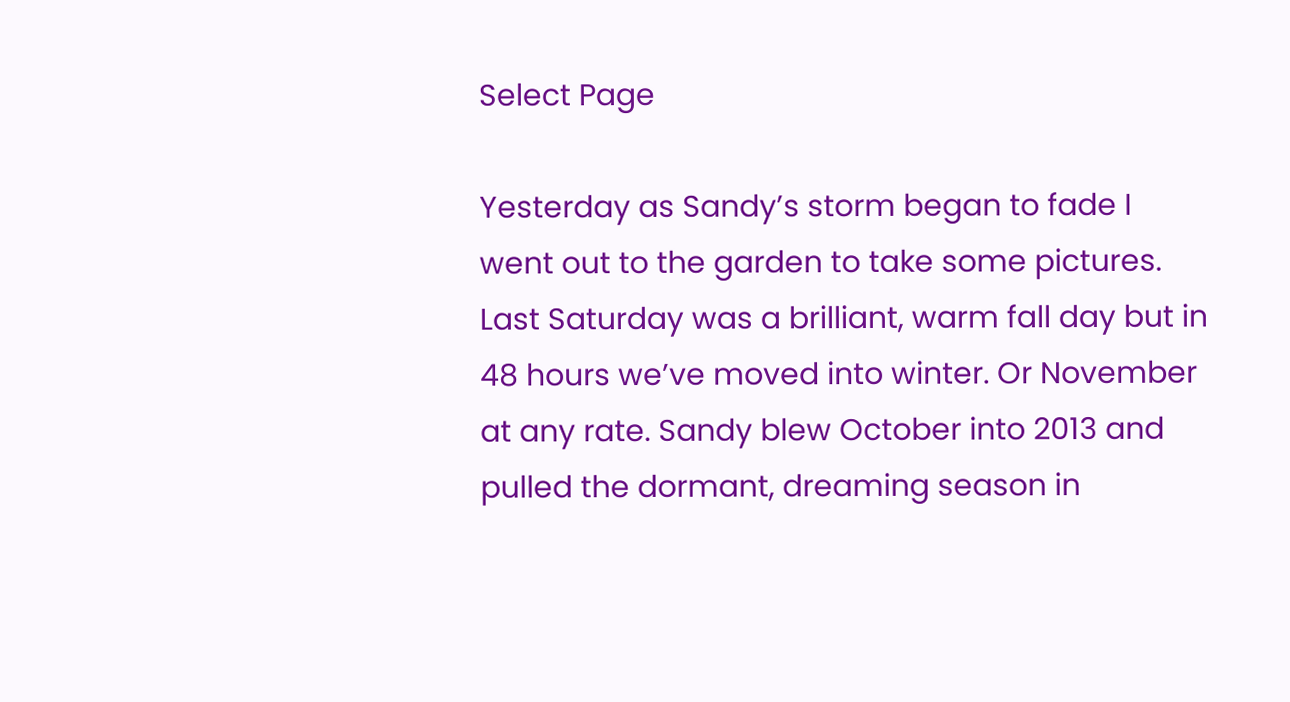Select Page

Yesterday as Sandy’s storm began to fade I went out to the garden to take some pictures. Last Saturday was a brilliant, warm fall day but in 48 hours we’ve moved into winter. Or November at any rate. Sandy blew October into 2013 and pulled the dormant, dreaming season in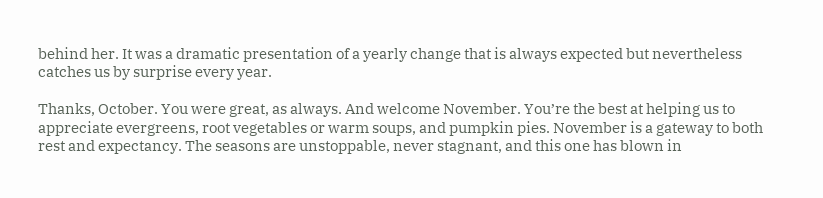behind her. It was a dramatic presentation of a yearly change that is always expected but nevertheless catches us by surprise every year.

Thanks, October. You were great, as always. And welcome November. You’re the best at helping us to appreciate evergreens, root vegetables or warm soups, and pumpkin pies. November is a gateway to both rest and expectancy. The seasons are unstoppable, never stagnant, and this one has blown in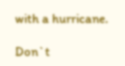with a hurricane.

Don`t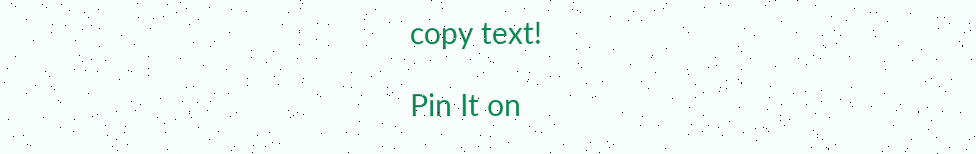copy text!

Pin It on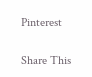Pinterest

Share This